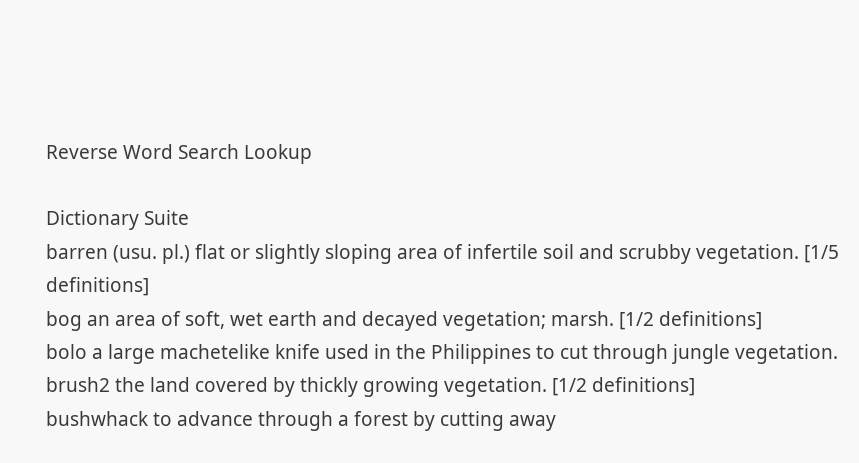Reverse Word Search Lookup

Dictionary Suite
barren (usu. pl.) flat or slightly sloping area of infertile soil and scrubby vegetation. [1/5 definitions]
bog an area of soft, wet earth and decayed vegetation; marsh. [1/2 definitions]
bolo a large machetelike knife used in the Philippines to cut through jungle vegetation.
brush2 the land covered by thickly growing vegetation. [1/2 definitions]
bushwhack to advance through a forest by cutting away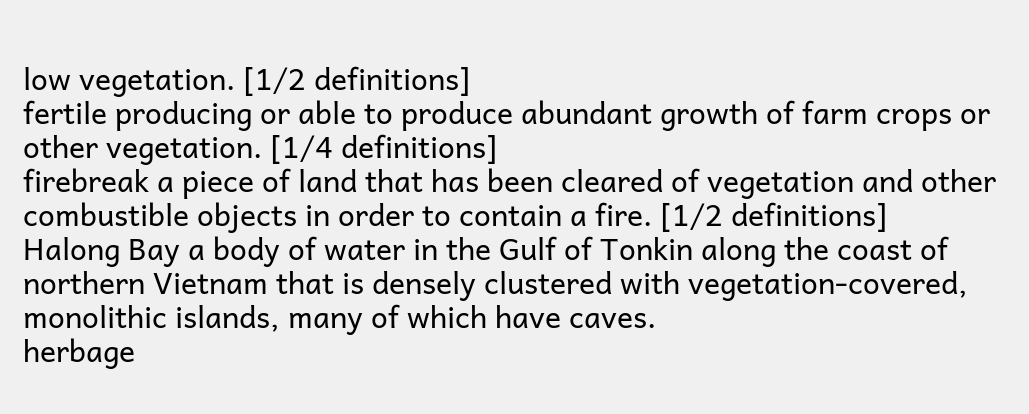low vegetation. [1/2 definitions]
fertile producing or able to produce abundant growth of farm crops or other vegetation. [1/4 definitions]
firebreak a piece of land that has been cleared of vegetation and other combustible objects in order to contain a fire. [1/2 definitions]
Halong Bay a body of water in the Gulf of Tonkin along the coast of northern Vietnam that is densely clustered with vegetation-covered, monolithic islands, many of which have caves.
herbage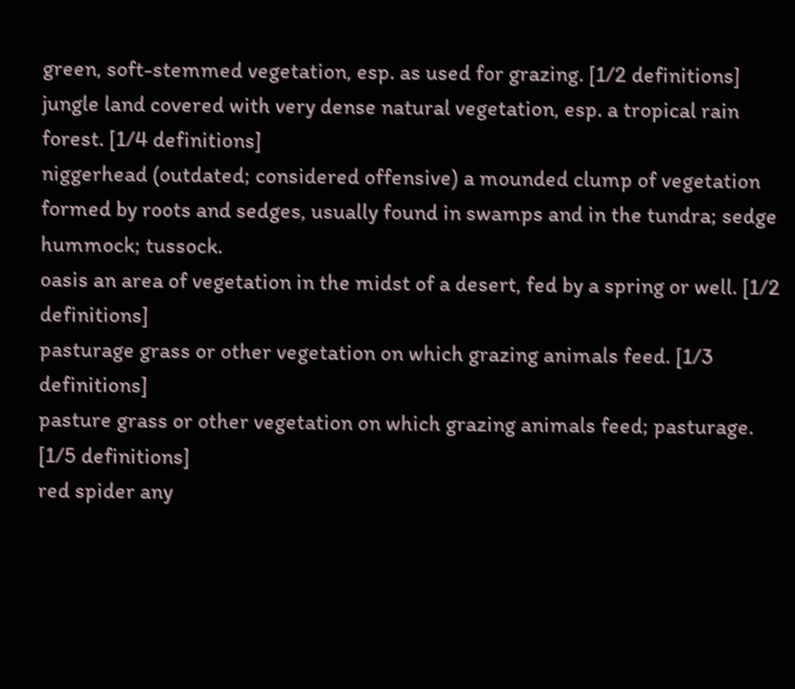green, soft-stemmed vegetation, esp. as used for grazing. [1/2 definitions]
jungle land covered with very dense natural vegetation, esp. a tropical rain forest. [1/4 definitions]
niggerhead (outdated; considered offensive) a mounded clump of vegetation formed by roots and sedges, usually found in swamps and in the tundra; sedge hummock; tussock.
oasis an area of vegetation in the midst of a desert, fed by a spring or well. [1/2 definitions]
pasturage grass or other vegetation on which grazing animals feed. [1/3 definitions]
pasture grass or other vegetation on which grazing animals feed; pasturage. [1/5 definitions]
red spider any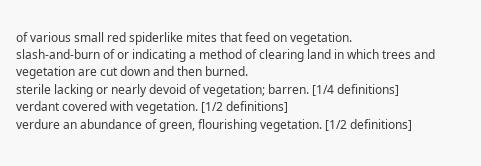of various small red spiderlike mites that feed on vegetation.
slash-and-burn of or indicating a method of clearing land in which trees and vegetation are cut down and then burned.
sterile lacking or nearly devoid of vegetation; barren. [1/4 definitions]
verdant covered with vegetation. [1/2 definitions]
verdure an abundance of green, flourishing vegetation. [1/2 definitions]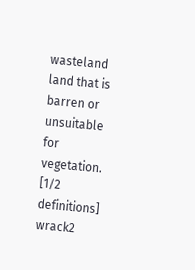wasteland land that is barren or unsuitable for vegetation. [1/2 definitions]
wrack2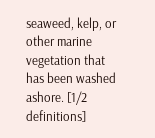seaweed, kelp, or other marine vegetation that has been washed ashore. [1/2 definitions]